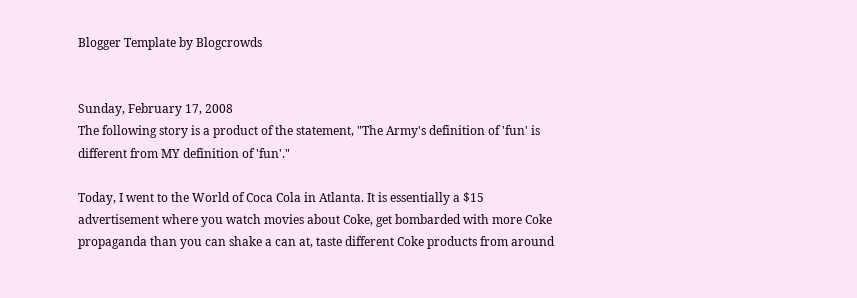Blogger Template by Blogcrowds


Sunday, February 17, 2008
The following story is a product of the statement, "The Army's definition of 'fun' is different from MY definition of 'fun'."

Today, I went to the World of Coca Cola in Atlanta. It is essentially a $15 advertisement where you watch movies about Coke, get bombarded with more Coke propaganda than you can shake a can at, taste different Coke products from around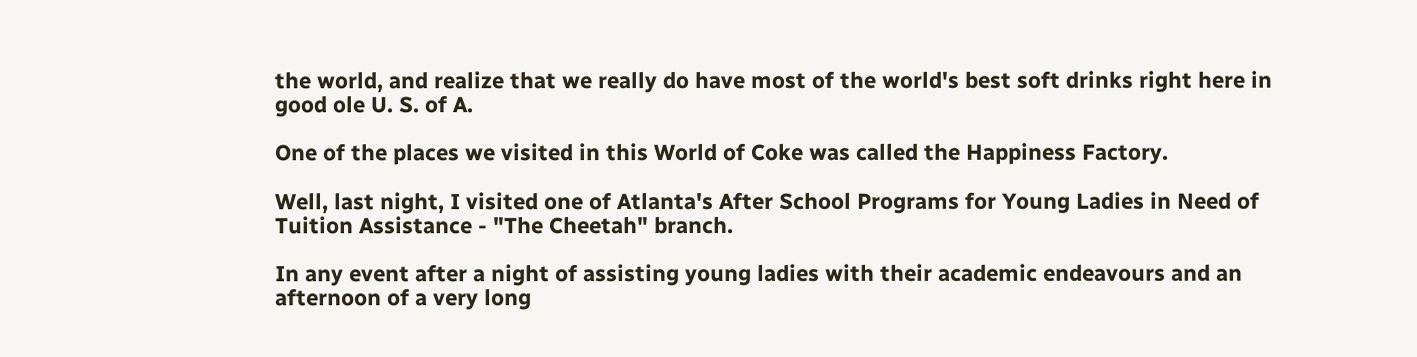the world, and realize that we really do have most of the world's best soft drinks right here in good ole U. S. of A.

One of the places we visited in this World of Coke was called the Happiness Factory.

Well, last night, I visited one of Atlanta's After School Programs for Young Ladies in Need of Tuition Assistance - "The Cheetah" branch.

In any event after a night of assisting young ladies with their academic endeavours and an afternoon of a very long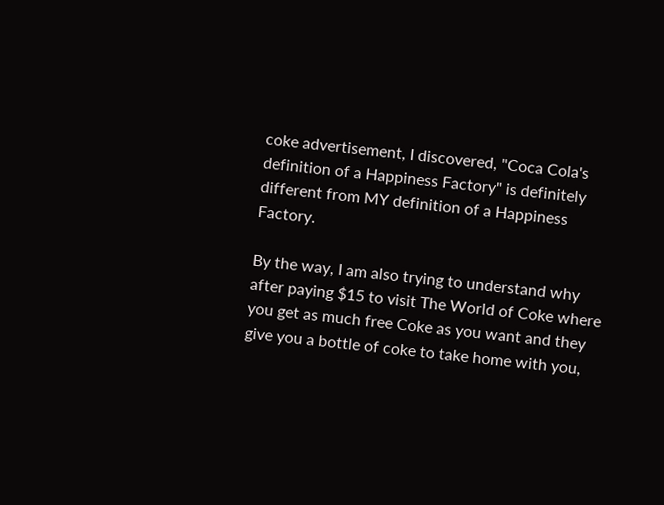coke advertisement, I discovered, "Coca Cola's definition of a Happiness Factory" is definitely different from MY definition of a Happiness Factory.

By the way, I am also trying to understand why after paying $15 to visit The World of Coke where you get as much free Coke as you want and they give you a bottle of coke to take home with you,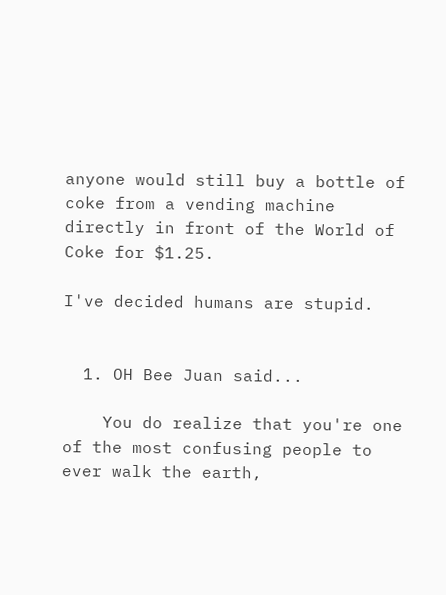anyone would still buy a bottle of coke from a vending machine directly in front of the World of Coke for $1.25.

I've decided humans are stupid.


  1. OH Bee Juan said...

    You do realize that you're one of the most confusing people to ever walk the earth,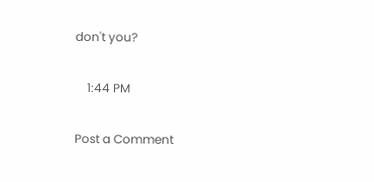don't you?

    1:44 PM

Post a Comment